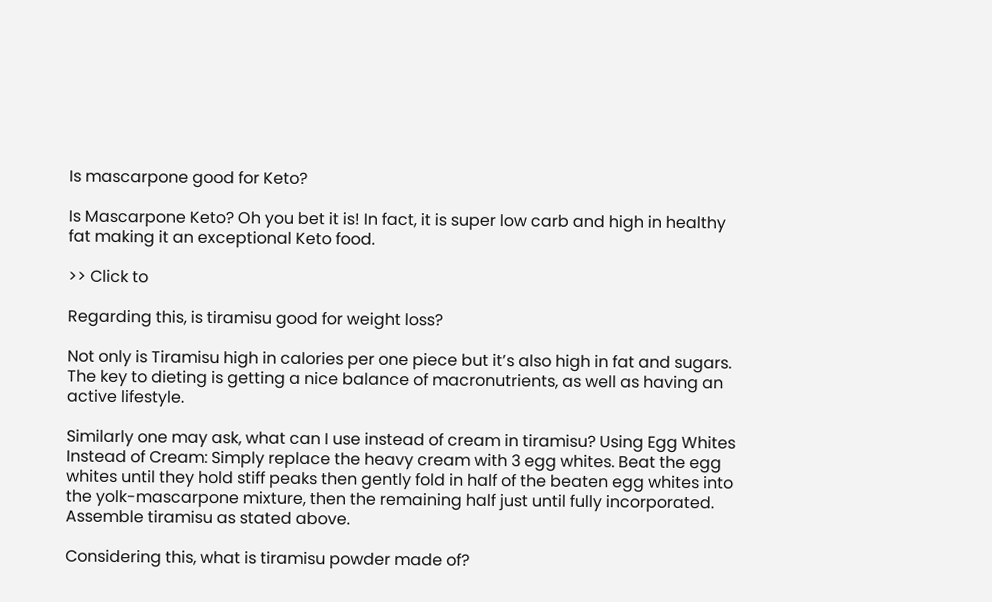Is mascarpone good for Keto?

Is Mascarpone Keto? Oh you bet it is! In fact, it is super low carb and high in healthy fat making it an exceptional Keto food.

>> Click to

Regarding this, is tiramisu good for weight loss?

Not only is Tiramisu high in calories per one piece but it’s also high in fat and sugars. The key to dieting is getting a nice balance of macronutrients, as well as having an active lifestyle.

Similarly one may ask, what can I use instead of cream in tiramisu? Using Egg Whites Instead of Cream: Simply replace the heavy cream with 3 egg whites. Beat the egg whites until they hold stiff peaks then gently fold in half of the beaten egg whites into the yolk-mascarpone mixture, then the remaining half just until fully incorporated. Assemble tiramisu as stated above.

Considering this, what is tiramisu powder made of?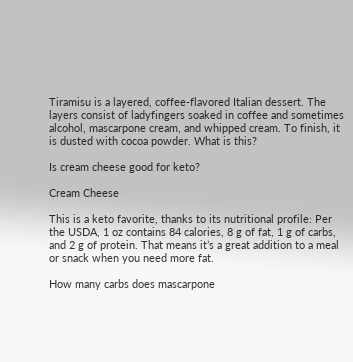Tiramisu is a layered, coffee-flavored Italian dessert. The layers consist of ladyfingers soaked in coffee and sometimes alcohol, mascarpone cream, and whipped cream. To finish, it is dusted with cocoa powder. What is this?

Is cream cheese good for keto?

Cream Cheese

This is a keto favorite, thanks to its nutritional profile: Per the USDA, 1 oz contains 84 calories, 8 g of fat, 1 g of carbs, and 2 g of protein. That means it’s a great addition to a meal or snack when you need more fat.

How many carbs does mascarpone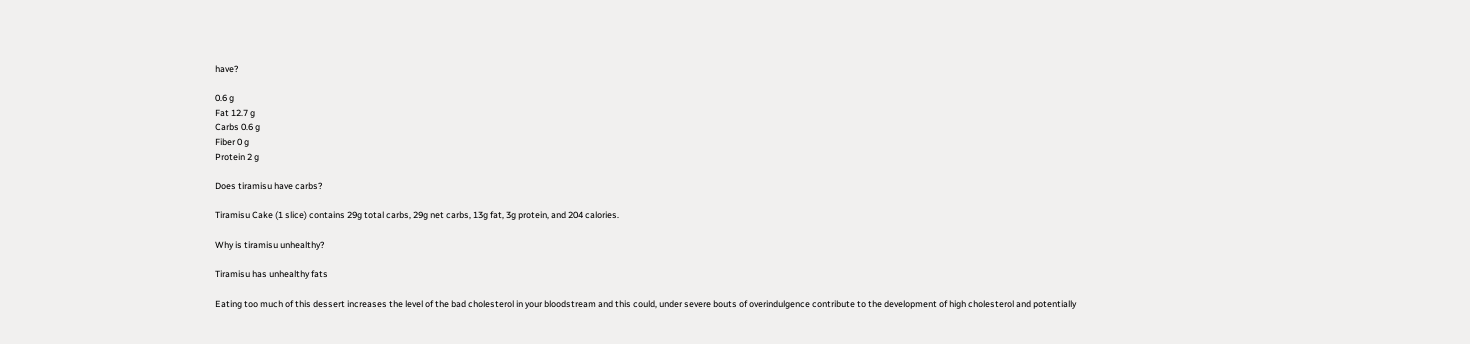have?

0.6 g
Fat 12.7 g
Carbs 0.6 g
Fiber 0 g
Protein 2 g

Does tiramisu have carbs?

Tiramisu Cake (1 slice) contains 29g total carbs, 29g net carbs, 13g fat, 3g protein, and 204 calories.

Why is tiramisu unhealthy?

Tiramisu has unhealthy fats

Eating too much of this dessert increases the level of the bad cholesterol in your bloodstream and this could, under severe bouts of overindulgence contribute to the development of high cholesterol and potentially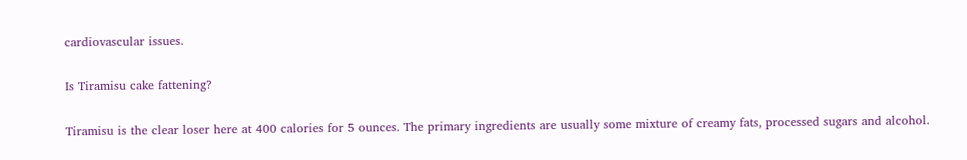cardiovascular issues.

Is Tiramisu cake fattening?

Tiramisu is the clear loser here at 400 calories for 5 ounces. The primary ingredients are usually some mixture of creamy fats, processed sugars and alcohol.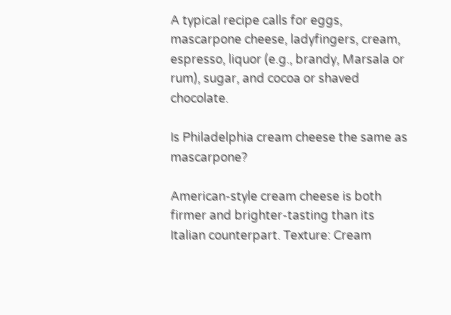A typical recipe calls for eggs, mascarpone cheese, ladyfingers, cream, espresso, liquor (e.g., brandy, Marsala or rum), sugar, and cocoa or shaved chocolate.

Is Philadelphia cream cheese the same as mascarpone?

American-style cream cheese is both firmer and brighter-tasting than its Italian counterpart. Texture: Cream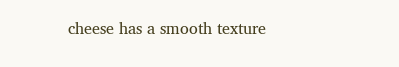cheese has a smooth texture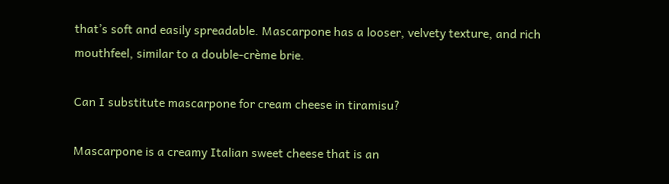that’s soft and easily spreadable. Mascarpone has a looser, velvety texture, and rich mouthfeel, similar to a double-crème brie.

Can I substitute mascarpone for cream cheese in tiramisu?

Mascarpone is a creamy Italian sweet cheese that is an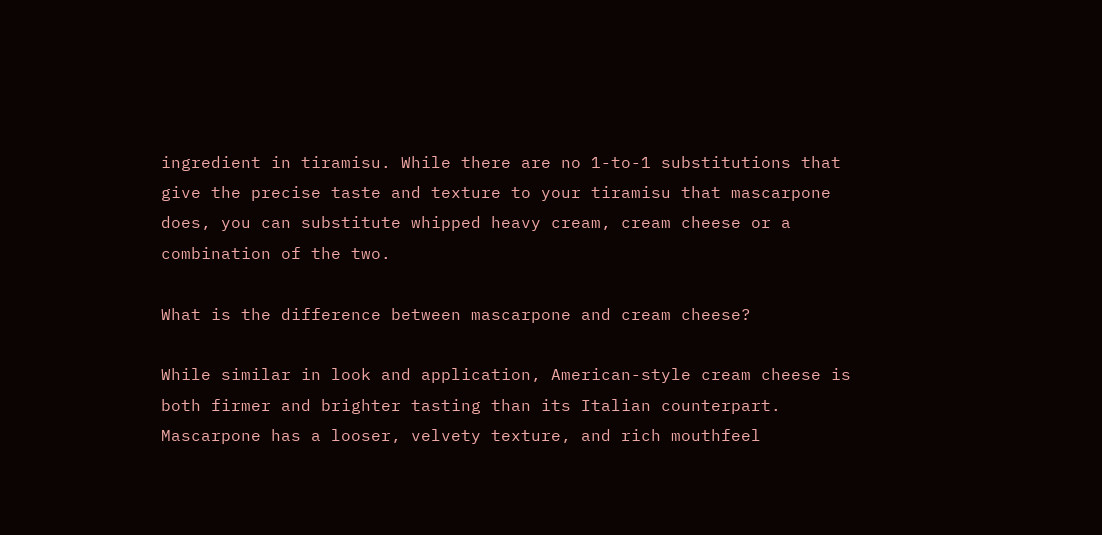ingredient in tiramisu. While there are no 1-to-1 substitutions that give the precise taste and texture to your tiramisu that mascarpone does, you can substitute whipped heavy cream, cream cheese or a combination of the two.

What is the difference between mascarpone and cream cheese?

While similar in look and application, American-style cream cheese is both firmer and brighter tasting than its Italian counterpart. Mascarpone has a looser, velvety texture, and rich mouthfeel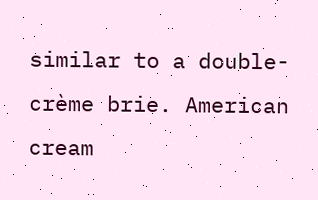similar to a double-crème brie. American cream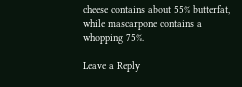cheese contains about 55% butterfat, while mascarpone contains a whopping 75%.

Leave a Reply